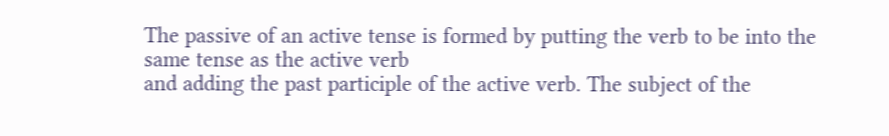The passive of an active tense is formed by putting the verb to be into the same tense as the active verb
and adding the past participle of the active verb. The subject of the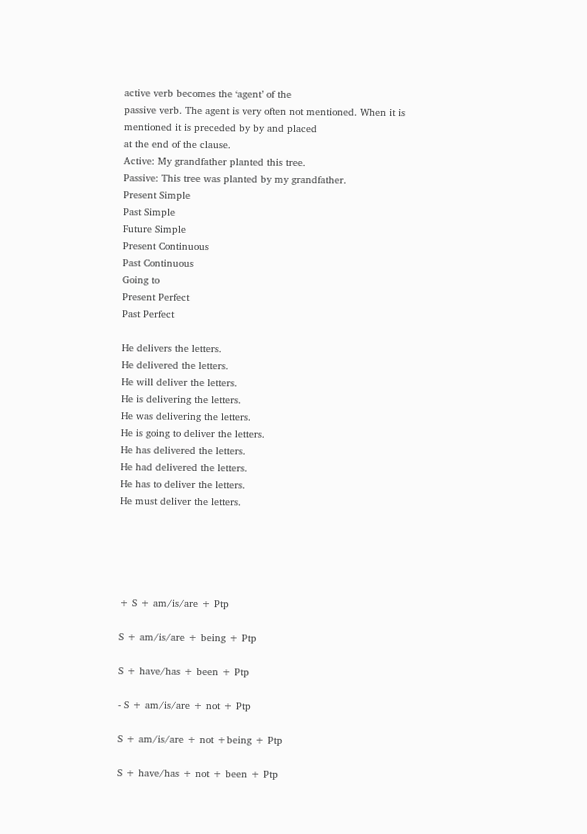active verb becomes the ‘agent’ of the
passive verb. The agent is very often not mentioned. When it is mentioned it is preceded by by and placed
at the end of the clause.
Active: My grandfather planted this tree.
Passive: This tree was planted by my grandfather.
Present Simple
Past Simple
Future Simple
Present Continuous
Past Continuous
Going to
Present Perfect
Past Perfect

He delivers the letters.
He delivered the letters.
He will deliver the letters.
He is delivering the letters.
He was delivering the letters.
He is going to deliver the letters.
He has delivered the letters.
He had delivered the letters.
He has to deliver the letters.
He must deliver the letters.





+ S + am/is/are + Ptp

S + am/is/are + being + Ptp

S + have/has + been + Ptp

- S + am/is/are + not + Ptp

S + am/is/are + not +being + Ptp

S + have/has + not + been + Ptp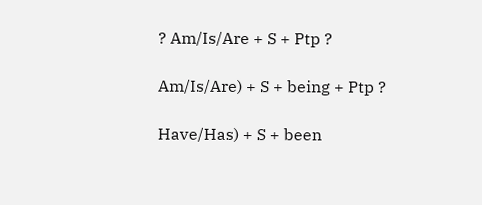? Am/Is/Are + S + Ptp ?

Am/Is/Are) + S + being + Ptp ?

Have/Has) + S + been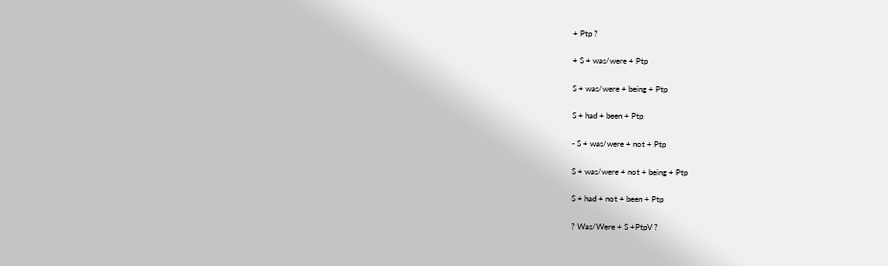+ Ptp ?

+ S + was/were + Ptp

S + was/were + being + Ptp

S + had + been + Ptp

- S + was/were + not + Ptp

S + was/were + not + being + Ptp

S + had + not + been + Ptp

? Was/Were + S +PtpV ?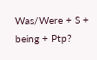Was/Were + S + being + Ptp?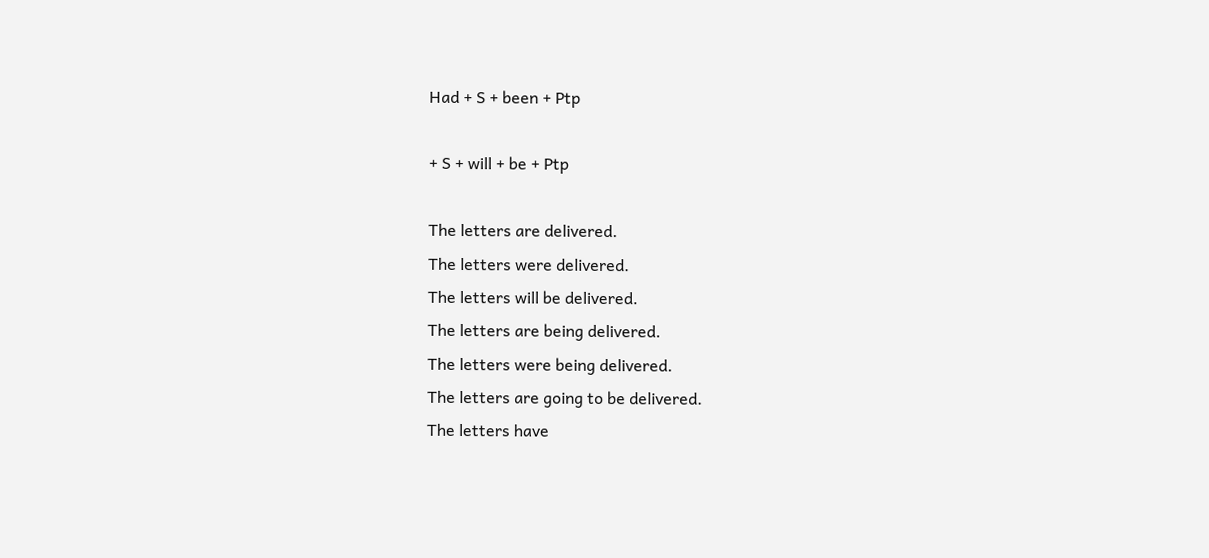Had + S + been + Ptp

+ S + will + be + Ptp

The letters are delivered.
The letters were delivered.
The letters will be delivered.
The letters are being delivered.
The letters were being delivered.
The letters are going to be delivered.
The letters have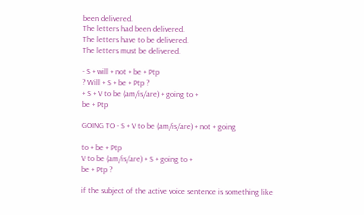been delivered.
The letters had been delivered.
The letters have to be delivered.
The letters must be delivered.

- S + will + not + be + Ptp
? Will + S + be + Ptp ?
+ S + V to be (am/is/are) + going to +
be + Ptp

GOING TO - S + V to be (am/is/are) + not + going

to + be + Ptp
V to be (am/is/are) + S + going to +
be + Ptp ?

if the subject of the active voice sentence is something like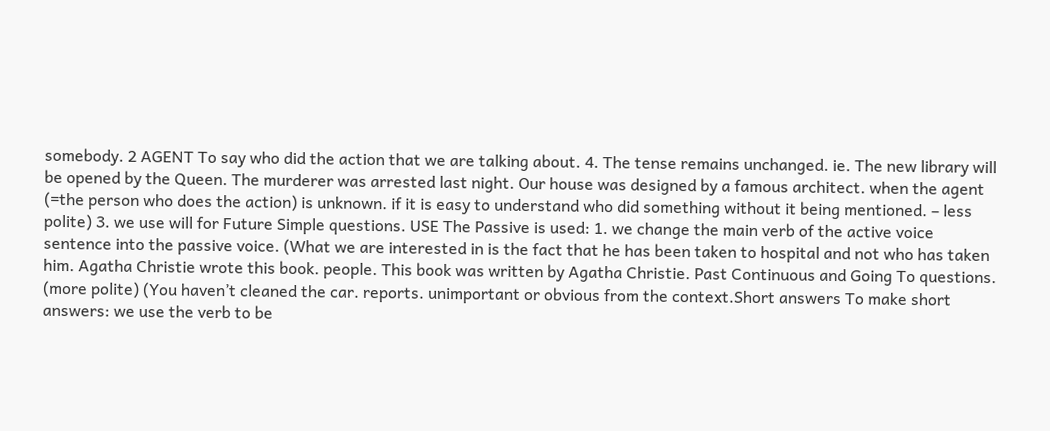somebody. 2 AGENT To say who did the action that we are talking about. 4. The tense remains unchanged. ie. The new library will be opened by the Queen. The murderer was arrested last night. Our house was designed by a famous architect. when the agent (=the person who does the action) is unknown. if it is easy to understand who did something without it being mentioned. – less polite) 3. we use will for Future Simple questions. USE The Passive is used: 1. we change the main verb of the active voice sentence into the passive voice. (What we are interested in is the fact that he has been taken to hospital and not who has taken him. Agatha Christie wrote this book. people. This book was written by Agatha Christie. Past Continuous and Going To questions. (more polite) (You haven’t cleaned the car. reports. unimportant or obvious from the context.Short answers To make short answers: we use the verb to be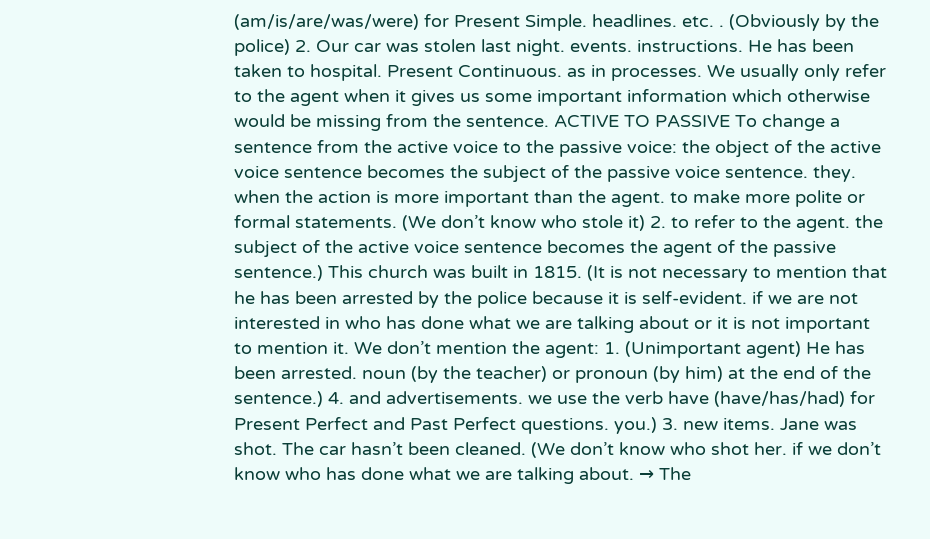(am/is/are/was/were) for Present Simple. headlines. etc. . (Obviously by the police) 2. Our car was stolen last night. events. instructions. He has been taken to hospital. Present Continuous. as in processes. We usually only refer to the agent when it gives us some important information which otherwise would be missing from the sentence. ACTIVE TO PASSIVE To change a sentence from the active voice to the passive voice: the object of the active voice sentence becomes the subject of the passive voice sentence. they. when the action is more important than the agent. to make more polite or formal statements. (We don’t know who stole it) 2. to refer to the agent. the subject of the active voice sentence becomes the agent of the passive sentence.) This church was built in 1815. (It is not necessary to mention that he has been arrested by the police because it is self-evident. if we are not interested in who has done what we are talking about or it is not important to mention it. We don’t mention the agent: 1. (Unimportant agent) He has been arrested. noun (by the teacher) or pronoun (by him) at the end of the sentence.) 4. and advertisements. we use the verb have (have/has/had) for Present Perfect and Past Perfect questions. you.) 3. new items. Jane was shot. The car hasn’t been cleaned. (We don’t know who shot her. if we don’t know who has done what we are talking about. → The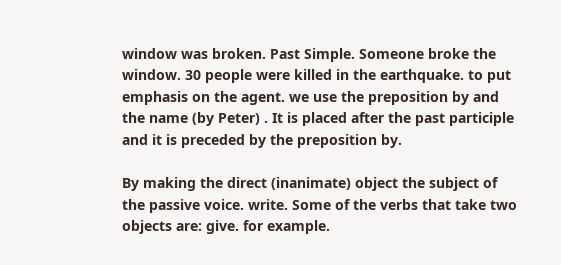window was broken. Past Simple. Someone broke the window. 30 people were killed in the earthquake. to put emphasis on the agent. we use the preposition by and the name (by Peter) . It is placed after the past participle and it is preceded by the preposition by.

By making the direct (inanimate) object the subject of the passive voice. write. Some of the verbs that take two objects are: give. for example.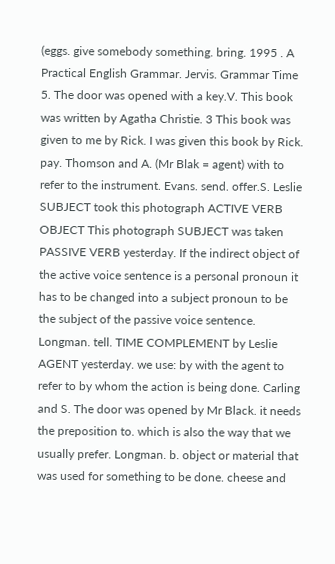(eggs. give somebody something. bring. 1995 . A Practical English Grammar. Jervis. Grammar Time 5. The door was opened with a key.V. This book was written by Agatha Christie. 3 This book was given to me by Rick. I was given this book by Rick. pay. Thomson and A. (Mr Blak = agent) with to refer to the instrument. Evans. send. offer.S. Leslie SUBJECT took this photograph ACTIVE VERB OBJECT This photograph SUBJECT was taken PASSIVE VERB yesterday. If the indirect object of the active voice sentence is a personal pronoun it has to be changed into a subject pronoun to be the subject of the passive voice sentence. Longman. tell. TIME COMPLEMENT by Leslie AGENT yesterday. we use: by with the agent to refer to by whom the action is being done. Carling and S. The door was opened by Mr Black. it needs the preposition to. which is also the way that we usually prefer. Longman. b. object or material that was used for something to be done. cheese and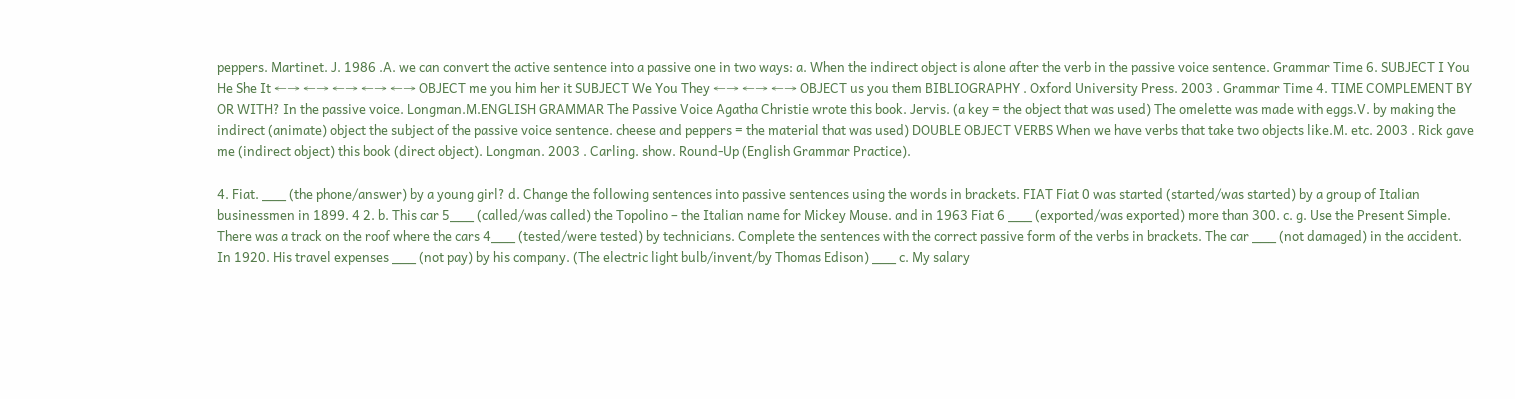peppers. Martinet. J. 1986 .A. we can convert the active sentence into a passive one in two ways: a. When the indirect object is alone after the verb in the passive voice sentence. Grammar Time 6. SUBJECT I You He She It ←→ ←→ ←→ ←→ ←→ OBJECT me you him her it SUBJECT We You They ←→ ←→ ←→ OBJECT us you them BIBLIOGRAPHY . Oxford University Press. 2003 . Grammar Time 4. TIME COMPLEMENT BY OR WITH? In the passive voice. Longman.M.ENGLISH GRAMMAR The Passive Voice Agatha Christie wrote this book. Jervis. (a key = the object that was used) The omelette was made with eggs.V. by making the indirect (animate) object the subject of the passive voice sentence. cheese and peppers = the material that was used) DOUBLE OBJECT VERBS When we have verbs that take two objects like.M. etc. 2003 . Rick gave me (indirect object) this book (direct object). Longman. 2003 . Carling. show. Round-Up (English Grammar Practice).

4. Fiat. ___ (the phone/answer) by a young girl? d. Change the following sentences into passive sentences using the words in brackets. FIAT Fiat 0 was started (started/was started) by a group of Italian businessmen in 1899. 4 2. b. This car 5___ (called/was called) the Topolino – the Italian name for Mickey Mouse. and in 1963 Fiat 6 ___ (exported/was exported) more than 300. c. g. Use the Present Simple. There was a track on the roof where the cars 4___ (tested/were tested) by technicians. Complete the sentences with the correct passive form of the verbs in brackets. The car ___ (not damaged) in the accident. In 1920. His travel expenses ___ (not pay) by his company. (The electric light bulb/invent/by Thomas Edison) ___ c. My salary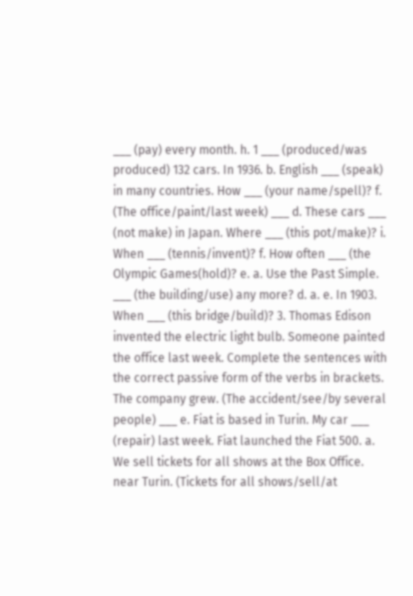___ (pay) every month. h. 1 ___ (produced/was produced) 132 cars. In 1936. b. English ___ (speak) in many countries. How ___ (your name/spell)? f. (The office/paint/last week) ___ d. These cars ___ (not make) in Japan. Where ___ (this pot/make)? i. When ___ (tennis/invent)? f. How often ___ (the Olympic Games(hold)? e. a. Use the Past Simple. ___ (the building/use) any more? d. a. e. In 1903. When ___ (this bridge/build)? 3. Thomas Edison invented the electric light bulb. Someone painted the office last week. Complete the sentences with the correct passive form of the verbs in brackets. The company grew. (The accident/see/by several people) ___ e. Fiat is based in Turin. My car ___ (repair) last week. Fiat launched the Fiat 500. a. We sell tickets for all shows at the Box Office. near Turin. (Tickets for all shows/sell/at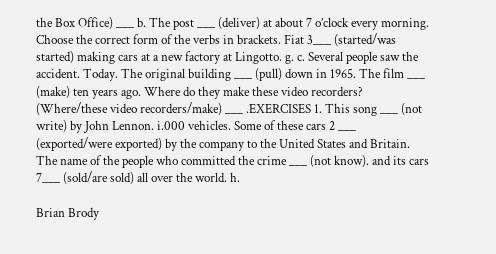the Box Office) ___ b. The post ___ (deliver) at about 7 o’clock every morning. Choose the correct form of the verbs in brackets. Fiat 3___ (started/was started) making cars at a new factory at Lingotto. g. c. Several people saw the accident. Today. The original building ___ (pull) down in 1965. The film ___ (make) ten years ago. Where do they make these video recorders? (Where/these video recorders/make) ___ .EXERCISES 1. This song ___ (not write) by John Lennon. i.000 vehicles. Some of these cars 2 ___ (exported/were exported) by the company to the United States and Britain. The name of the people who committed the crime ___ (not know). and its cars 7___ (sold/are sold) all over the world. h.

Brian Brody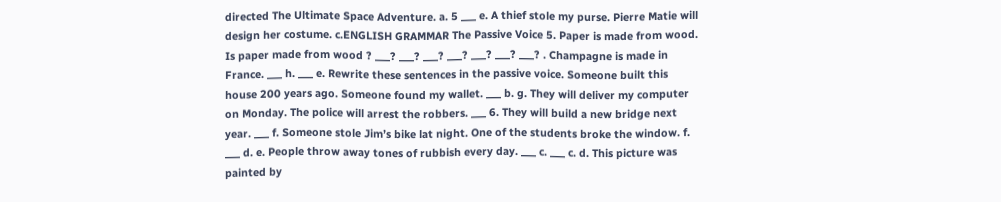directed The Ultimate Space Adventure. a. 5 ___ e. A thief stole my purse. Pierre Matie will design her costume. c.ENGLISH GRAMMAR The Passive Voice 5. Paper is made from wood. Is paper made from wood ? ___? ___? ___? ___? ___? ___? ___? . Champagne is made in France. ___ h. ___ e. Rewrite these sentences in the passive voice. Someone built this house 200 years ago. Someone found my wallet. ___ b. g. They will deliver my computer on Monday. The police will arrest the robbers. ___ 6. They will build a new bridge next year. ___ f. Someone stole Jim’s bike lat night. One of the students broke the window. f. ___ d. e. People throw away tones of rubbish every day. ___ c. ___ c. d. This picture was painted by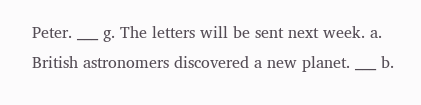Peter. ___ g. The letters will be sent next week. a. British astronomers discovered a new planet. ___ b.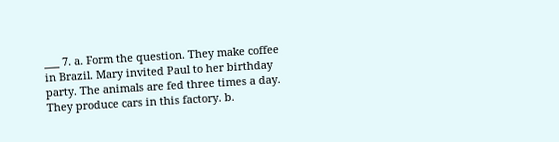___ 7. a. Form the question. They make coffee in Brazil. Mary invited Paul to her birthday party. The animals are fed three times a day. They produce cars in this factory. b.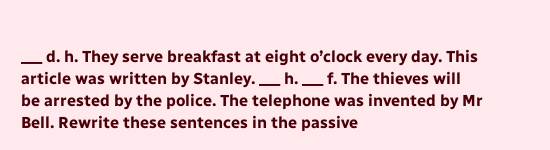___ d. h. They serve breakfast at eight o’clock every day. This article was written by Stanley. ___ h. ___ f. The thieves will be arrested by the police. The telephone was invented by Mr Bell. Rewrite these sentences in the passive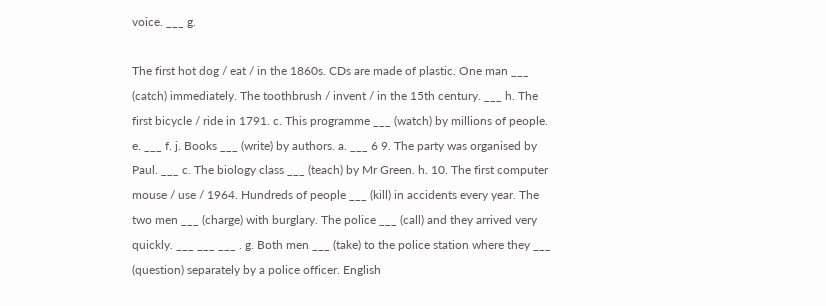voice. ___ g.

The first hot dog / eat / in the 1860s. CDs are made of plastic. One man ___ (catch) immediately. The toothbrush / invent / in the 15th century. ___ h. The first bicycle / ride in 1791. c. This programme ___ (watch) by millions of people. e. ___ f. j. Books ___ (write) by authors. a. ___ 6 9. The party was organised by Paul. ___ c. The biology class ___ (teach) by Mr Green. h. 10. The first computer mouse / use / 1964. Hundreds of people ___ (kill) in accidents every year. The two men ___ (charge) with burglary. The police ___ (call) and they arrived very quickly. ___ ___ ___ . g. Both men ___ (take) to the police station where they ___ (question) separately by a police officer. English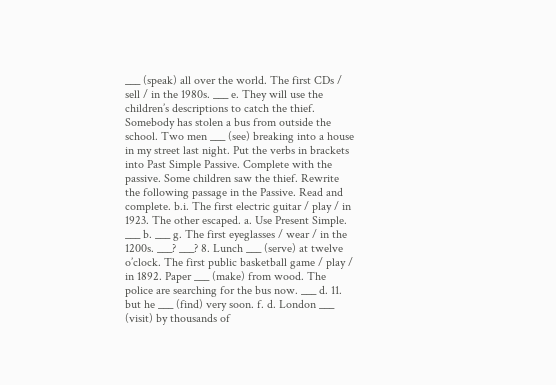___ (speak) all over the world. The first CDs / sell / in the 1980s. ___ e. They will use the children’s descriptions to catch the thief. Somebody has stolen a bus from outside the school. Two men ___ (see) breaking into a house in my street last night. Put the verbs in brackets into Past Simple Passive. Complete with the passive. Some children saw the thief. Rewrite the following passage in the Passive. Read and complete. b.i. The first electric guitar / play / in 1923. The other escaped. a. Use Present Simple. ___ b. ___ g. The first eyeglasses / wear / in the 1200s. ___? ___? 8. Lunch ___ (serve) at twelve o’clock. The first public basketball game / play / in 1892. Paper ___ (make) from wood. The police are searching for the bus now. ___ d. 11. but he ___ (find) very soon. f. d. London ___ (visit) by thousands of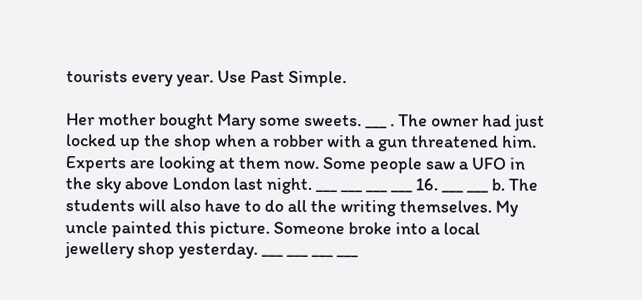tourists every year. Use Past Simple.

Her mother bought Mary some sweets. ___ . The owner had just locked up the shop when a robber with a gun threatened him. Experts are looking at them now. Some people saw a UFO in the sky above London last night. ___ ___ ___ ___ 16. ___ ___ b. The students will also have to do all the writing themselves. My uncle painted this picture. Someone broke into a local jewellery shop yesterday. ___ ___ ___ ___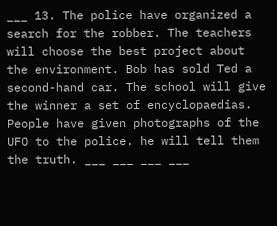___ 13. The police have organized a search for the robber. The teachers will choose the best project about the environment. Bob has sold Ted a second-hand car. The school will give the winner a set of encyclopaedias. People have given photographs of the UFO to the police. he will tell them the truth. ___ ___ ___ ___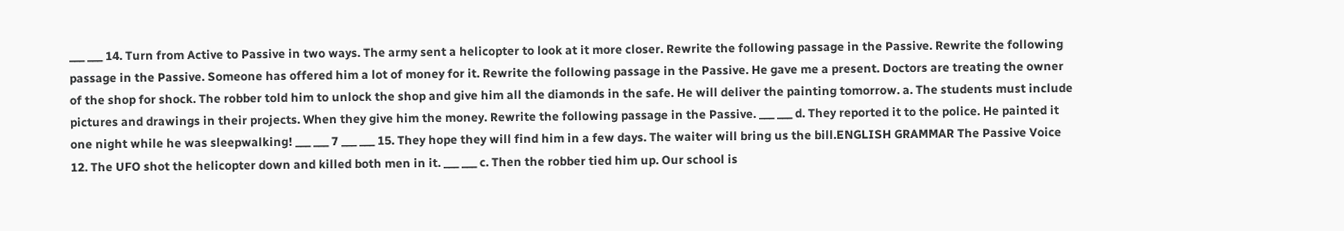___ ___ 14. Turn from Active to Passive in two ways. The army sent a helicopter to look at it more closer. Rewrite the following passage in the Passive. Rewrite the following passage in the Passive. Someone has offered him a lot of money for it. Rewrite the following passage in the Passive. He gave me a present. Doctors are treating the owner of the shop for shock. The robber told him to unlock the shop and give him all the diamonds in the safe. He will deliver the painting tomorrow. a. The students must include pictures and drawings in their projects. When they give him the money. Rewrite the following passage in the Passive. ___ ___ d. They reported it to the police. He painted it one night while he was sleepwalking! ___ ___ 7 ___ ___ 15. They hope they will find him in a few days. The waiter will bring us the bill.ENGLISH GRAMMAR The Passive Voice 12. The UFO shot the helicopter down and killed both men in it. ___ ___ c. Then the robber tied him up. Our school is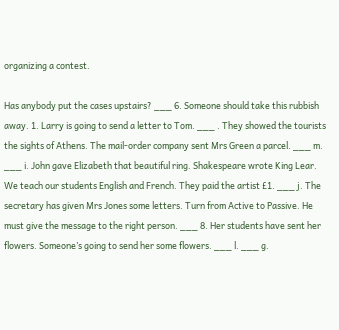organizing a contest.

Has anybody put the cases upstairs? ___ 6. Someone should take this rubbish away. 1. Larry is going to send a letter to Tom. ___ . They showed the tourists the sights of Athens. The mail-order company sent Mrs Green a parcel. ___ m. ___ i. John gave Elizabeth that beautiful ring. Shakespeare wrote King Lear. We teach our students English and French. They paid the artist £1. ___ j. The secretary has given Mrs Jones some letters. Turn from Active to Passive. He must give the message to the right person. ___ 8. Her students have sent her flowers. Someone’s going to send her some flowers. ___ l. ___ g.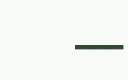___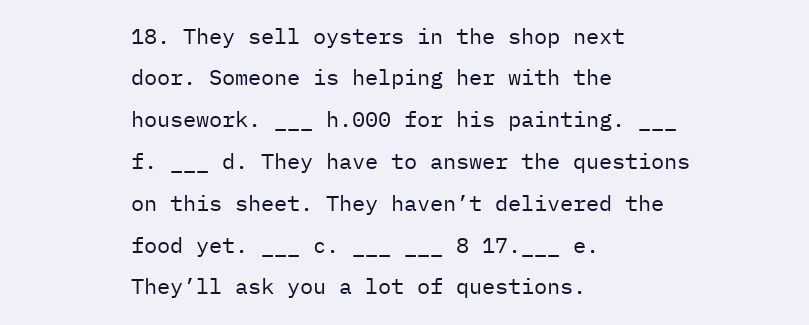18. They sell oysters in the shop next door. Someone is helping her with the housework. ___ h.000 for his painting. ___ f. ___ d. They have to answer the questions on this sheet. They haven’t delivered the food yet. ___ c. ___ ___ 8 17.___ e. They’ll ask you a lot of questions.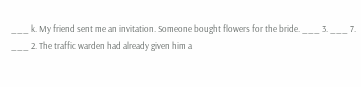___ k. My friend sent me an invitation. Someone bought flowers for the bride. ___ 3. ___ 7. ___ 2. The traffic warden had already given him a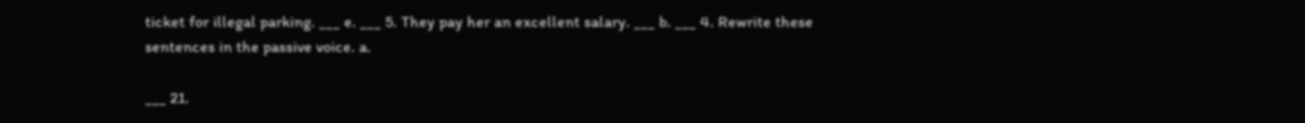ticket for illegal parking. ___ e. ___ 5. They pay her an excellent salary. ___ b. ___ 4. Rewrite these sentences in the passive voice. a.

___ 21.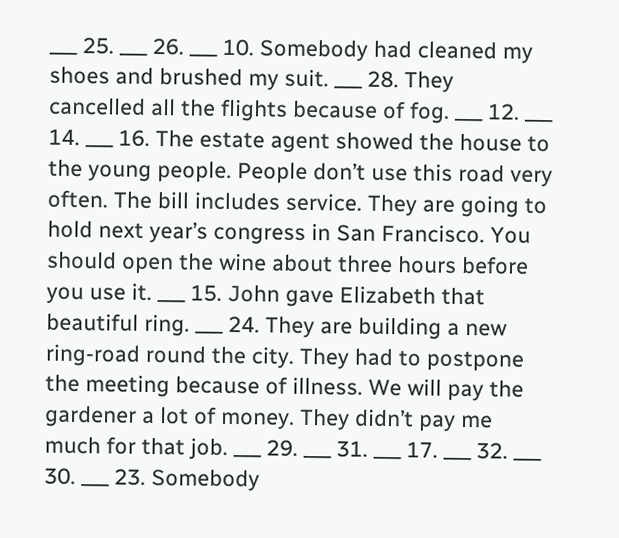___ 25. ___ 26. ___ 10. Somebody had cleaned my shoes and brushed my suit. ___ 28. They cancelled all the flights because of fog. ___ 12. ___ 14. ___ 16. The estate agent showed the house to the young people. People don’t use this road very often. The bill includes service. They are going to hold next year’s congress in San Francisco. You should open the wine about three hours before you use it. ___ 15. John gave Elizabeth that beautiful ring. ___ 24. They are building a new ring-road round the city. They had to postpone the meeting because of illness. We will pay the gardener a lot of money. They didn’t pay me much for that job. ___ 29. ___ 31. ___ 17. ___ 32. ___ 30. ___ 23. Somebody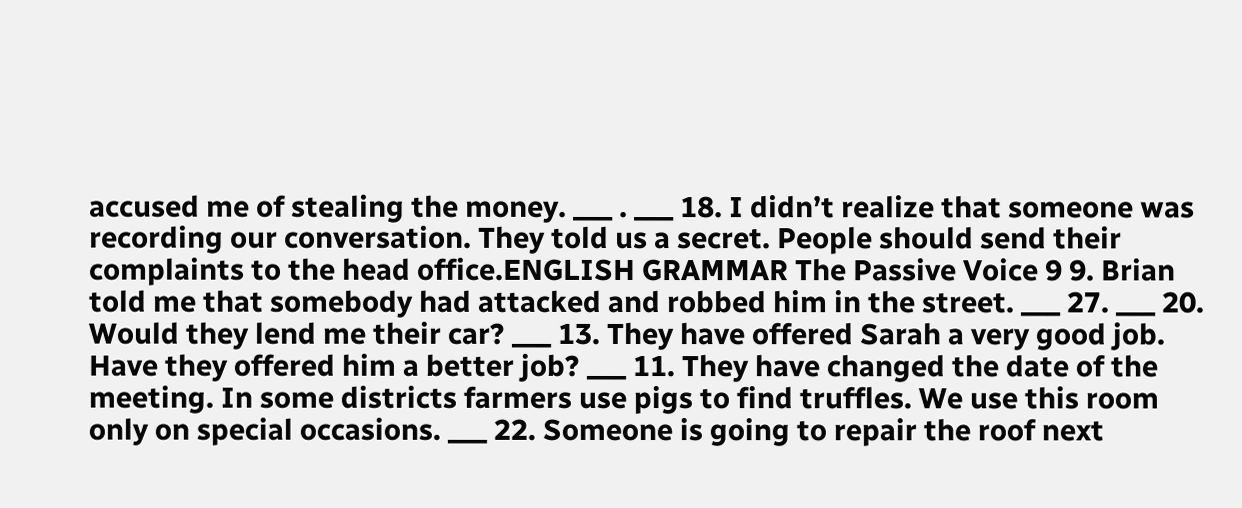accused me of stealing the money. ___ . ___ 18. I didn’t realize that someone was recording our conversation. They told us a secret. People should send their complaints to the head office.ENGLISH GRAMMAR The Passive Voice 9 9. Brian told me that somebody had attacked and robbed him in the street. ___ 27. ___ 20. Would they lend me their car? ___ 13. They have offered Sarah a very good job. Have they offered him a better job? ___ 11. They have changed the date of the meeting. In some districts farmers use pigs to find truffles. We use this room only on special occasions. ___ 22. Someone is going to repair the roof next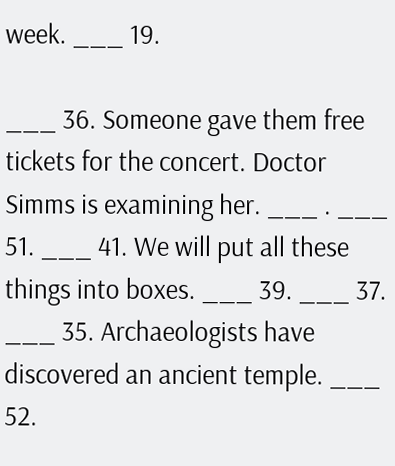week. ___ 19.

___ 36. Someone gave them free tickets for the concert. Doctor Simms is examining her. ___ . ___ 51. ___ 41. We will put all these things into boxes. ___ 39. ___ 37. ___ 35. Archaeologists have discovered an ancient temple. ___ 52.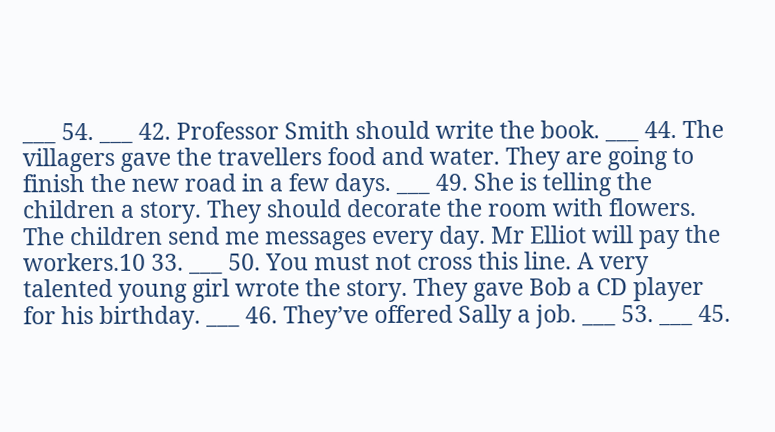___ 54. ___ 42. Professor Smith should write the book. ___ 44. The villagers gave the travellers food and water. They are going to finish the new road in a few days. ___ 49. She is telling the children a story. They should decorate the room with flowers. The children send me messages every day. Mr Elliot will pay the workers.10 33. ___ 50. You must not cross this line. A very talented young girl wrote the story. They gave Bob a CD player for his birthday. ___ 46. They’ve offered Sally a job. ___ 53. ___ 45.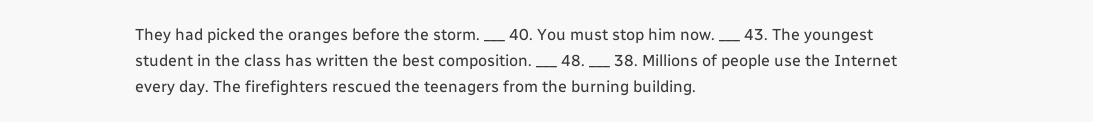They had picked the oranges before the storm. ___ 40. You must stop him now. ___ 43. The youngest student in the class has written the best composition. ___ 48. ___ 38. Millions of people use the Internet every day. The firefighters rescued the teenagers from the burning building.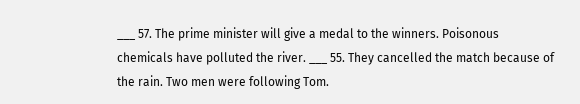___ 57. The prime minister will give a medal to the winners. Poisonous chemicals have polluted the river. ___ 55. They cancelled the match because of the rain. Two men were following Tom.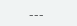___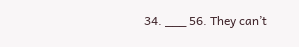34. ___ 56. They can’t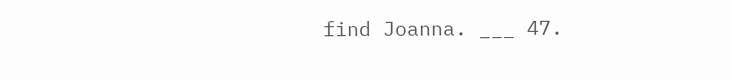find Joanna. ___ 47.